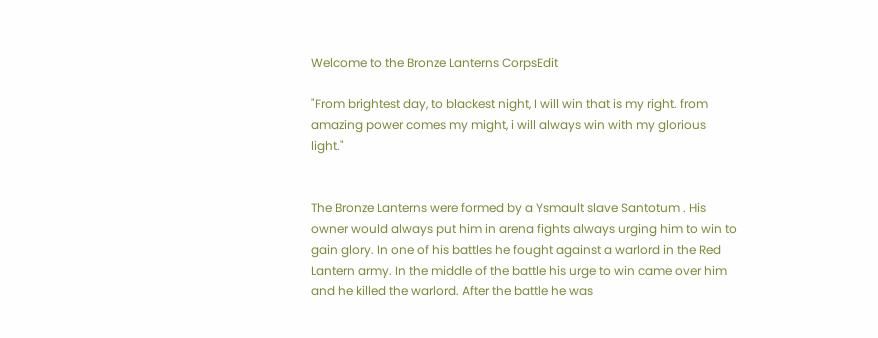Welcome to the Bronze Lanterns CorpsEdit

"From brightest day, to blackest night, I will win that is my right. from amazing power comes my might, i will always win with my glorious light."


The Bronze Lanterns were formed by a Ysmault slave Santotum . His owner would always put him in arena fights always urging him to win to gain glory. In one of his battles he fought against a warlord in the Red Lantern army. In the middle of the battle his urge to win came over him and he killed the warlord. After the battle he was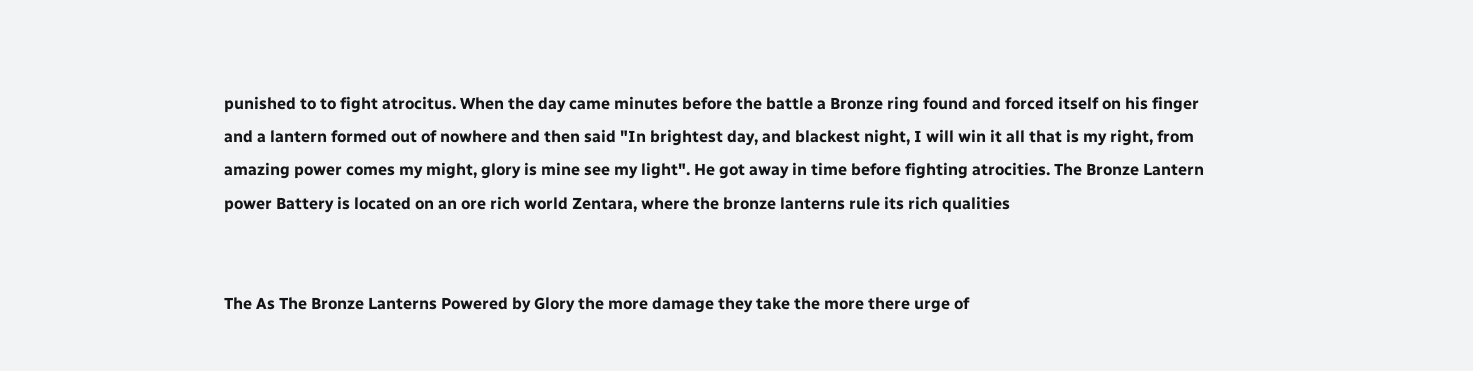punished to to fight atrocitus. When the day came minutes before the battle a Bronze ring found and forced itself on his finger and a lantern formed out of nowhere and then said "In brightest day, and blackest night, I will win it all that is my right, from amazing power comes my might, glory is mine see my light". He got away in time before fighting atrocities. The Bronze Lantern power Battery is located on an ore rich world Zentara, where the bronze lanterns rule its rich qualities


The As The Bronze Lanterns Powered by Glory the more damage they take the more there urge of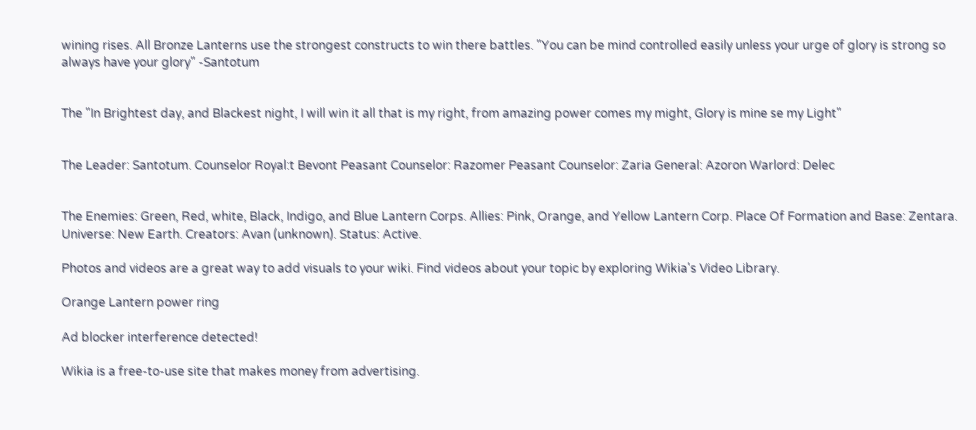wining rises. All Bronze Lanterns use the strongest constructs to win there battles. "You can be mind controlled easily unless your urge of glory is strong so always have your glory" -Santotum


The "In Brightest day, and Blackest night, I will win it all that is my right, from amazing power comes my might, Glory is mine se my Light"


The Leader: Santotum. Counselor Royal:t Bevont Peasant Counselor: Razomer Peasant Counselor: Zaria General: Azoron Warlord: Delec


The Enemies: Green, Red, white, Black, Indigo, and Blue Lantern Corps. Allies: Pink, Orange, and Yellow Lantern Corp. Place Of Formation and Base: Zentara. Universe: New Earth. Creators: Avan (unknown). Status: Active.

Photos and videos are a great way to add visuals to your wiki. Find videos about your topic by exploring Wikia's Video Library.

Orange Lantern power ring

Ad blocker interference detected!

Wikia is a free-to-use site that makes money from advertising.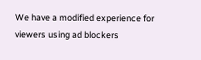We have a modified experience for viewers using ad blockers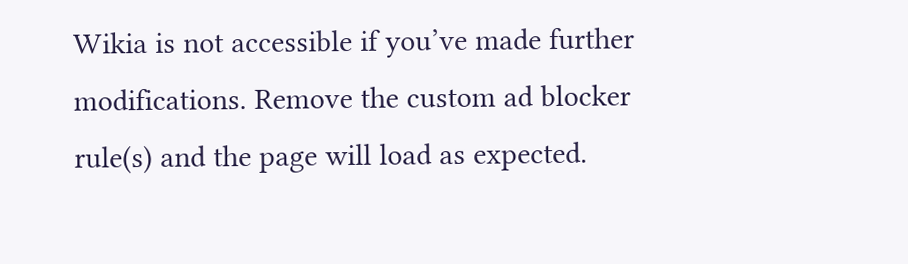Wikia is not accessible if you’ve made further modifications. Remove the custom ad blocker rule(s) and the page will load as expected.